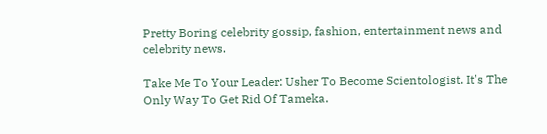Pretty Boring celebrity gossip, fashion, entertainment news and celebrity news.

Take Me To Your Leader: Usher To Become Scientologist. It's The Only Way To Get Rid Of Tameka.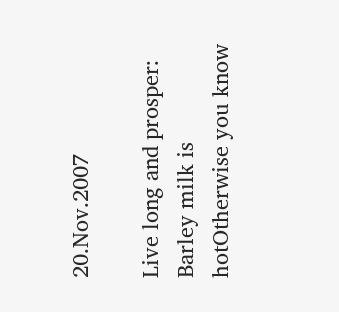20.Nov.2007

Live long and prosper: Barley milk is hotOtherwise you know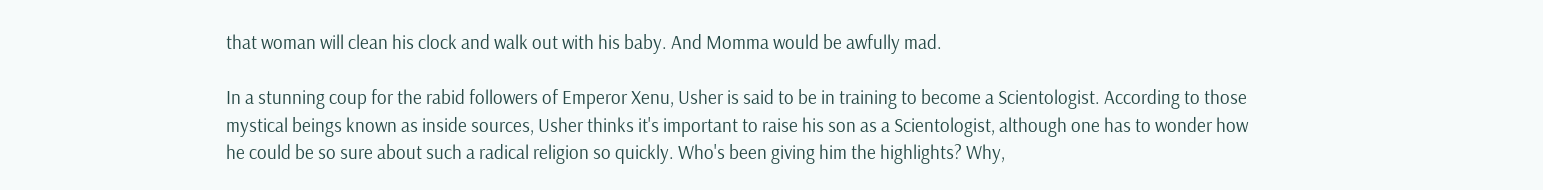that woman will clean his clock and walk out with his baby. And Momma would be awfully mad.

In a stunning coup for the rabid followers of Emperor Xenu, Usher is said to be in training to become a Scientologist. According to those mystical beings known as inside sources, Usher thinks it's important to raise his son as a Scientologist, although one has to wonder how he could be so sure about such a radical religion so quickly. Who's been giving him the highlights? Why,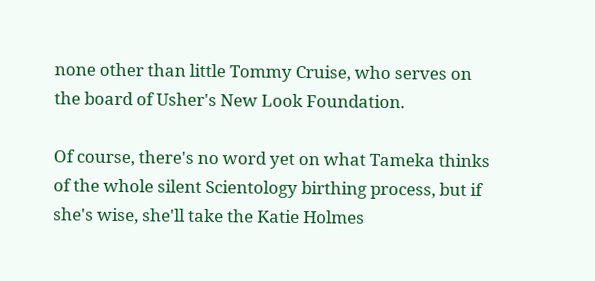none other than little Tommy Cruise, who serves on the board of Usher's New Look Foundation.

Of course, there's no word yet on what Tameka thinks of the whole silent Scientology birthing process, but if she's wise, she'll take the Katie Holmes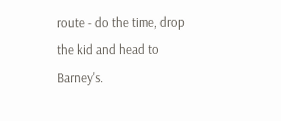route - do the time, drop the kid and head to Barney's.